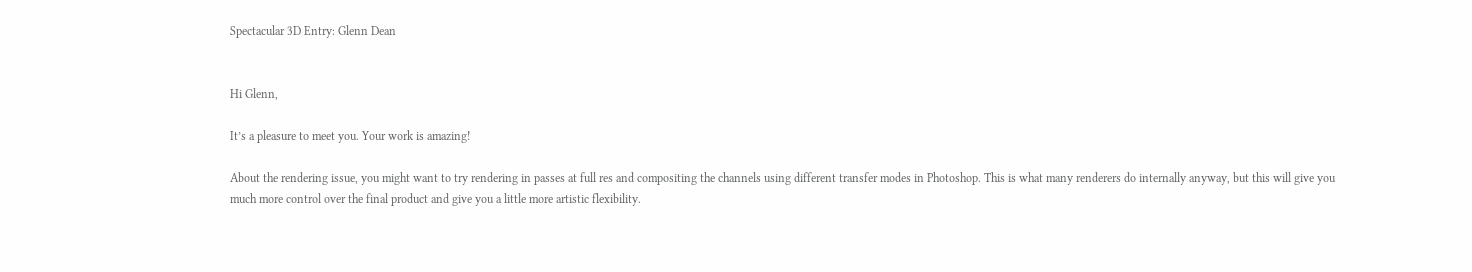Spectacular 3D Entry: Glenn Dean


Hi Glenn,

It’s a pleasure to meet you. Your work is amazing!

About the rendering issue, you might want to try rendering in passes at full res and compositing the channels using different transfer modes in Photoshop. This is what many renderers do internally anyway, but this will give you much more control over the final product and give you a little more artistic flexibility.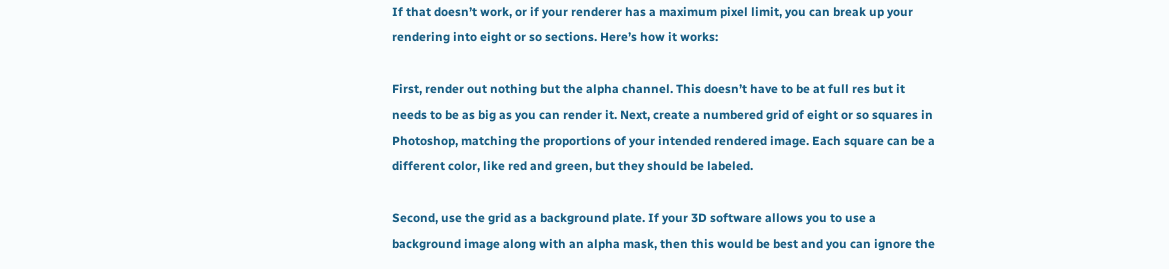If that doesn’t work, or if your renderer has a maximum pixel limit, you can break up your rendering into eight or so sections. Here’s how it works:

First, render out nothing but the alpha channel. This doesn’t have to be at full res but it needs to be as big as you can render it. Next, create a numbered grid of eight or so squares in Photoshop, matching the proportions of your intended rendered image. Each square can be a different color, like red and green, but they should be labeled.

Second, use the grid as a background plate. If your 3D software allows you to use a background image along with an alpha mask, then this would be best and you can ignore the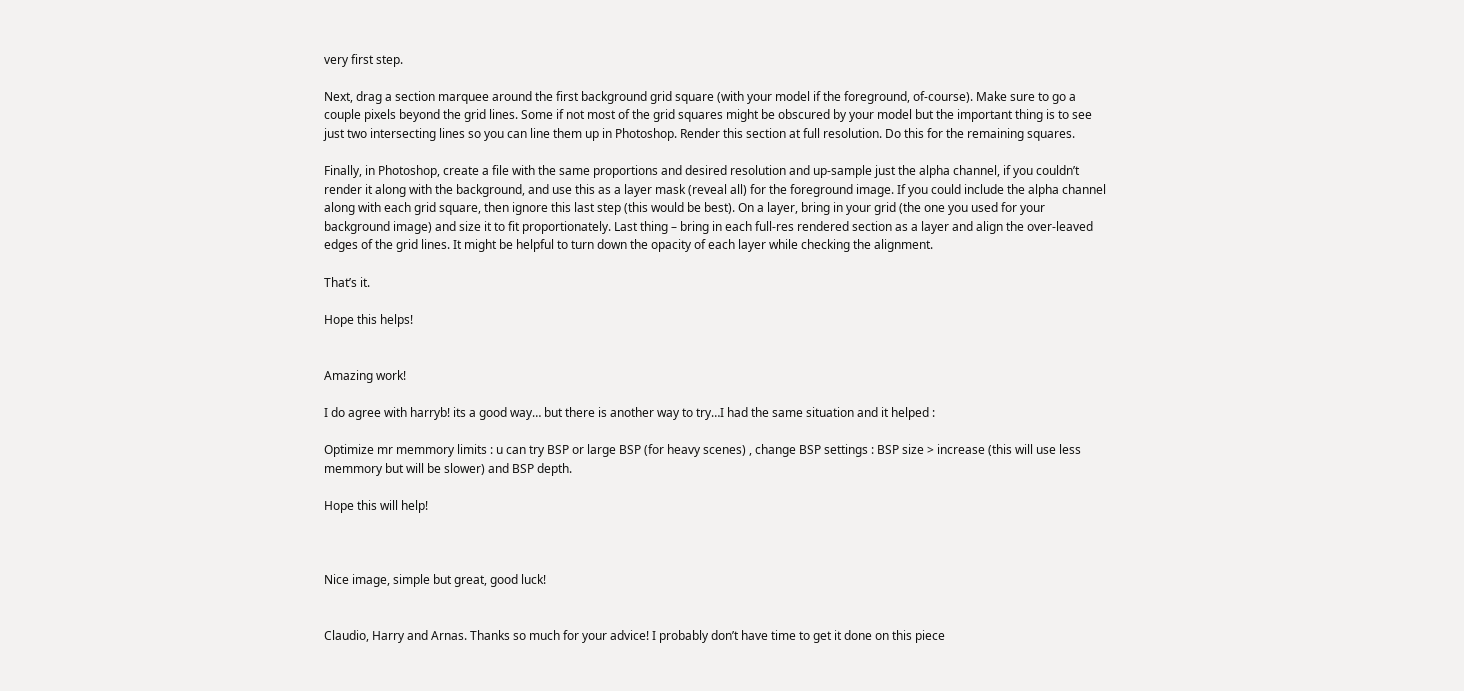very first step.

Next, drag a section marquee around the first background grid square (with your model if the foreground, of-course). Make sure to go a couple pixels beyond the grid lines. Some if not most of the grid squares might be obscured by your model but the important thing is to see just two intersecting lines so you can line them up in Photoshop. Render this section at full resolution. Do this for the remaining squares.

Finally, in Photoshop, create a file with the same proportions and desired resolution and up-sample just the alpha channel, if you couldn’t render it along with the background, and use this as a layer mask (reveal all) for the foreground image. If you could include the alpha channel along with each grid square, then ignore this last step (this would be best). On a layer, bring in your grid (the one you used for your background image) and size it to fit proportionately. Last thing – bring in each full-res rendered section as a layer and align the over-leaved edges of the grid lines. It might be helpful to turn down the opacity of each layer while checking the alignment.

That’s it.

Hope this helps!


Amazing work!

I do agree with harryb! its a good way… but there is another way to try…I had the same situation and it helped :

Optimize mr memmory limits : u can try BSP or large BSP (for heavy scenes) , change BSP settings : BSP size > increase (this will use less memmory but will be slower) and BSP depth.

Hope this will help!



Nice image, simple but great, good luck!


Claudio, Harry and Arnas. Thanks so much for your advice! I probably don’t have time to get it done on this piece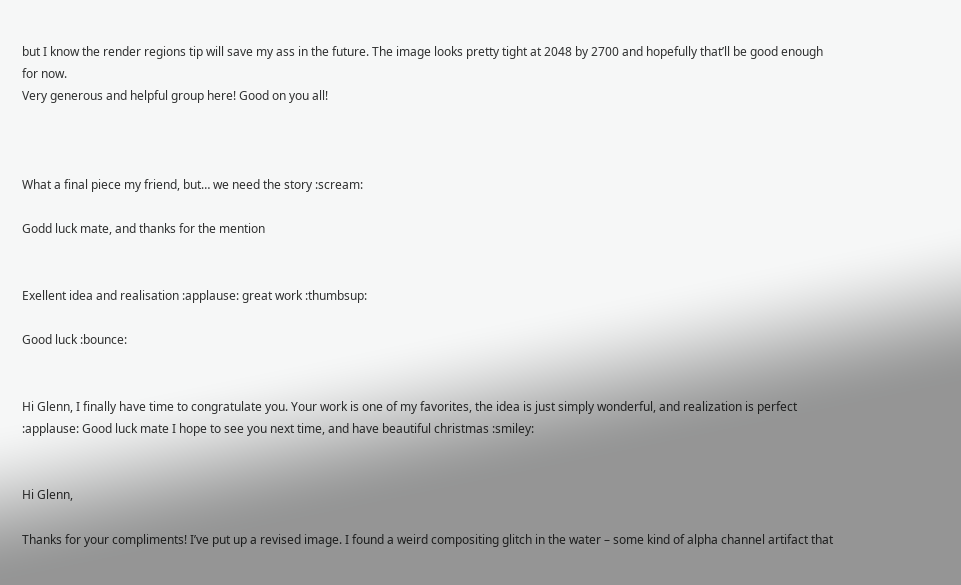but I know the render regions tip will save my ass in the future. The image looks pretty tight at 2048 by 2700 and hopefully that’ll be good enough for now.
Very generous and helpful group here! Good on you all!



What a final piece my friend, but… we need the story :scream:

Godd luck mate, and thanks for the mention


Exellent idea and realisation :applause: great work :thumbsup:

Good luck :bounce:


Hi Glenn, I finally have time to congratulate you. Your work is one of my favorites, the idea is just simply wonderful, and realization is perfect :applause: Good luck mate I hope to see you next time, and have beautiful christmas :smiley:


Hi Glenn,

Thanks for your compliments! I’ve put up a revised image. I found a weird compositing glitch in the water – some kind of alpha channel artifact that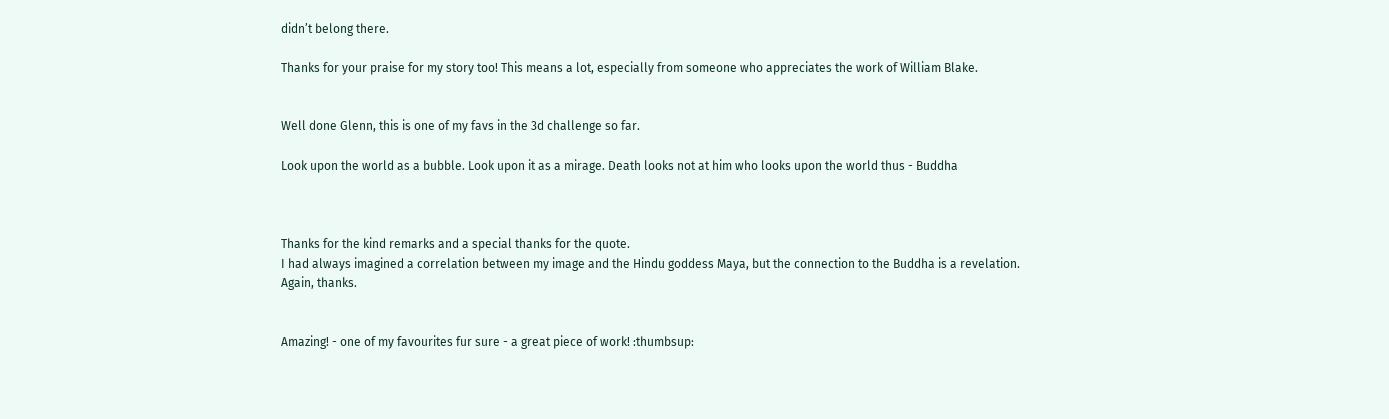didn’t belong there.

Thanks for your praise for my story too! This means a lot, especially from someone who appreciates the work of William Blake.


Well done Glenn, this is one of my favs in the 3d challenge so far.

Look upon the world as a bubble. Look upon it as a mirage. Death looks not at him who looks upon the world thus - Buddha



Thanks for the kind remarks and a special thanks for the quote.
I had always imagined a correlation between my image and the Hindu goddess Maya, but the connection to the Buddha is a revelation.
Again, thanks.


Amazing! - one of my favourites fur sure - a great piece of work! :thumbsup: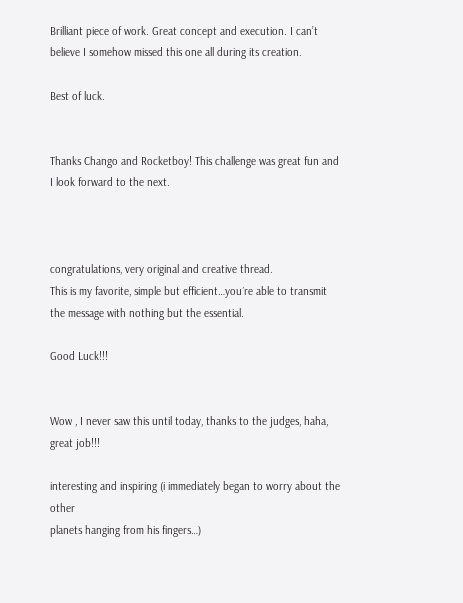Brilliant piece of work. Great concept and execution. I can’t believe I somehow missed this one all during its creation.

Best of luck.


Thanks Chango and Rocketboy! This challenge was great fun and I look forward to the next.



congratulations, very original and creative thread.
This is my favorite, simple but efficient…you´re able to transmit the message with nothing but the essential.

Good Luck!!!


Wow , I never saw this until today, thanks to the judges, haha, great job!!!

interesting and inspiring (i immediately began to worry about the other
planets hanging from his fingers…)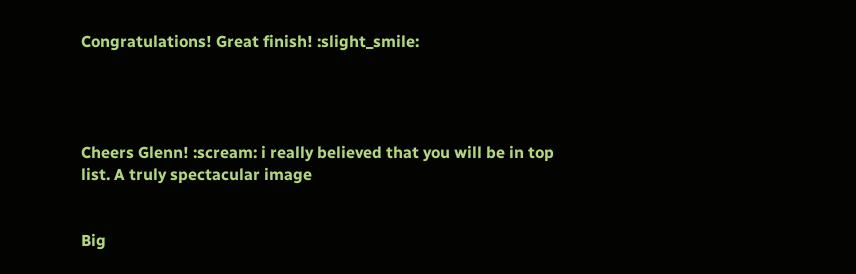Congratulations! Great finish! :slight_smile:




Cheers Glenn! :scream: i really believed that you will be in top list. A truly spectacular image


Big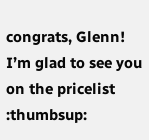congrats, Glenn! I’m glad to see you on the pricelist :thumbsup: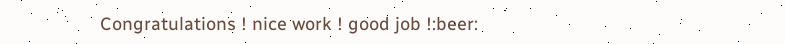Congratulations ! nice work ! good job !:beer: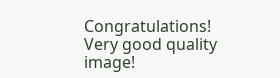Congratulations! Very good quality image!